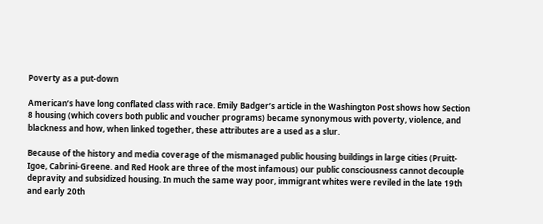Poverty as a put-down

American’s have long conflated class with race. Emily Badger’s article in the Washington Post shows how Section 8 housing (which covers both public and voucher programs) became synonymous with poverty, violence, and blackness and how, when linked together, these attributes are a used as a slur.

Because of the history and media coverage of the mismanaged public housing buildings in large cities (Pruitt-Igoe, Cabrini-Greene. and Red Hook are three of the most infamous) our public consciousness cannot decouple depravity and subsidized housing. In much the same way poor, immigrant whites were reviled in the late 19th and early 20th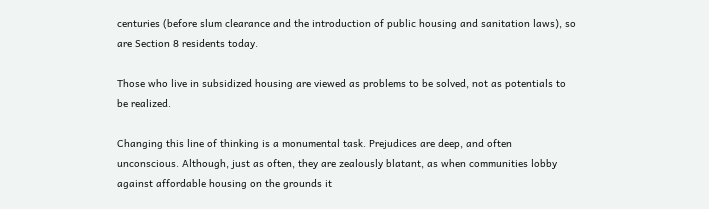centuries (before slum clearance and the introduction of public housing and sanitation laws), so are Section 8 residents today.

Those who live in subsidized housing are viewed as problems to be solved, not as potentials to be realized.

Changing this line of thinking is a monumental task. Prejudices are deep, and often unconscious. Although, just as often, they are zealously blatant, as when communities lobby against affordable housing on the grounds it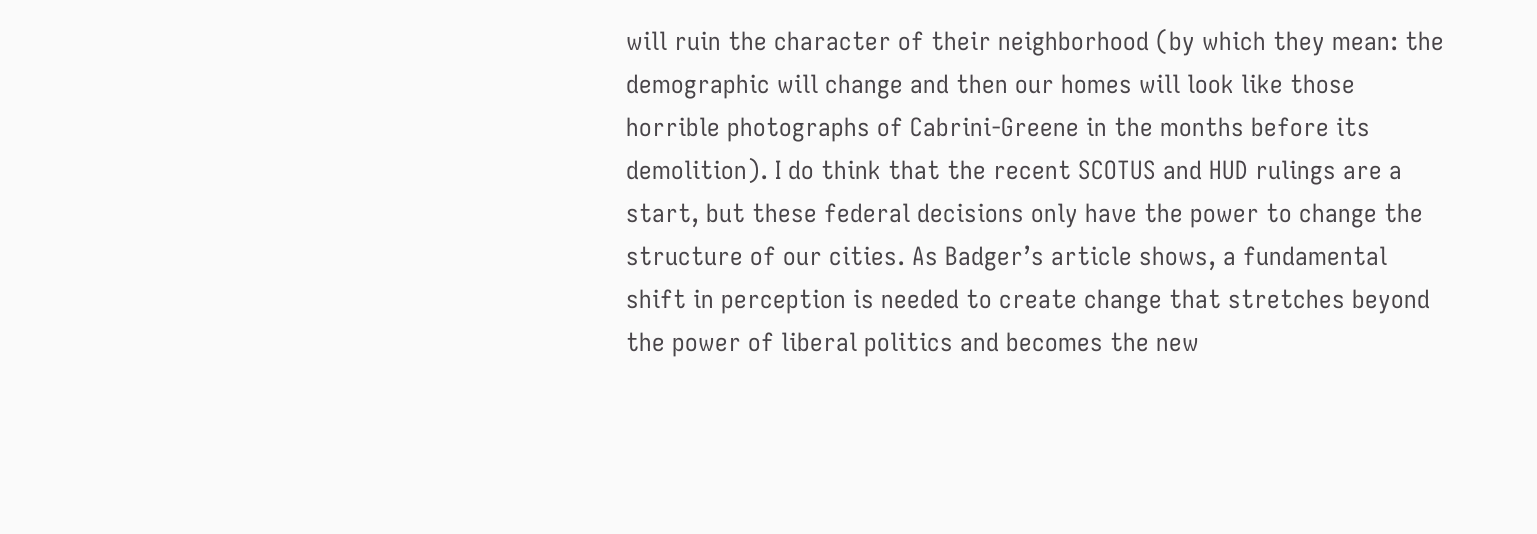will ruin the character of their neighborhood (by which they mean: the demographic will change and then our homes will look like those horrible photographs of Cabrini-Greene in the months before its demolition). I do think that the recent SCOTUS and HUD rulings are a start, but these federal decisions only have the power to change the structure of our cities. As Badger’s article shows, a fundamental shift in perception is needed to create change that stretches beyond the power of liberal politics and becomes the new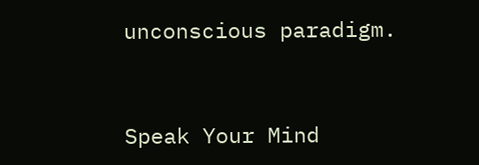unconscious paradigm.


Speak Your Mind